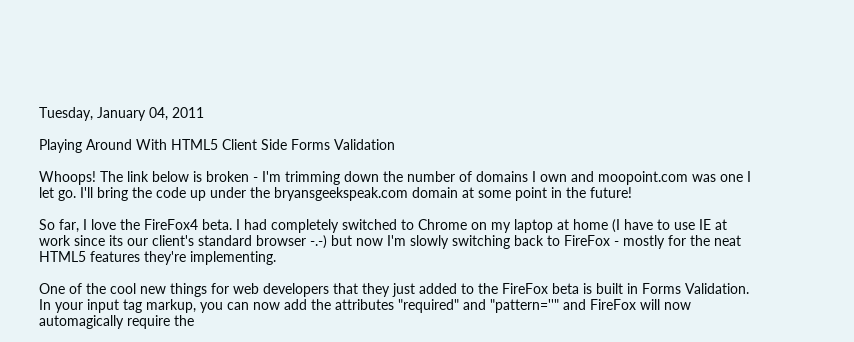Tuesday, January 04, 2011

Playing Around With HTML5 Client Side Forms Validation

Whoops! The link below is broken - I'm trimming down the number of domains I own and moopoint.com was one I let go. I'll bring the code up under the bryansgeekspeak.com domain at some point in the future!

So far, I love the FireFox4 beta. I had completely switched to Chrome on my laptop at home (I have to use IE at work since its our client's standard browser -.-) but now I'm slowly switching back to FireFox - mostly for the neat HTML5 features they're implementing.

One of the cool new things for web developers that they just added to the FireFox beta is built in Forms Validation. In your input tag markup, you can now add the attributes "required" and "pattern=''" and FireFox will now automagically require the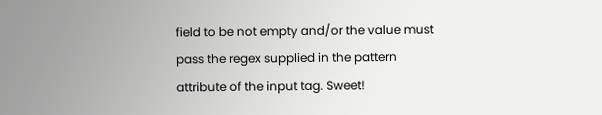field to be not empty and/or the value must pass the regex supplied in the pattern attribute of the input tag. Sweet!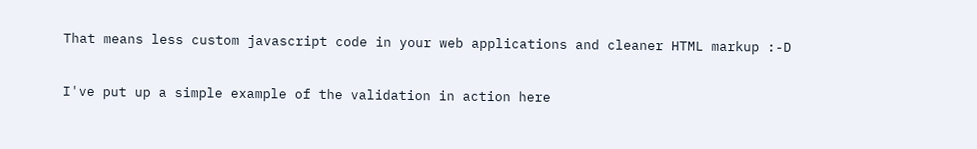That means less custom javascript code in your web applications and cleaner HTML markup :-D

I've put up a simple example of the validation in action here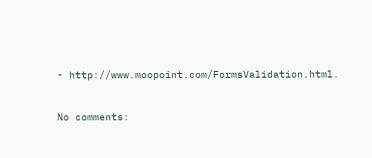- http://www.moopoint.com/FormsValidation.html.

No comments: